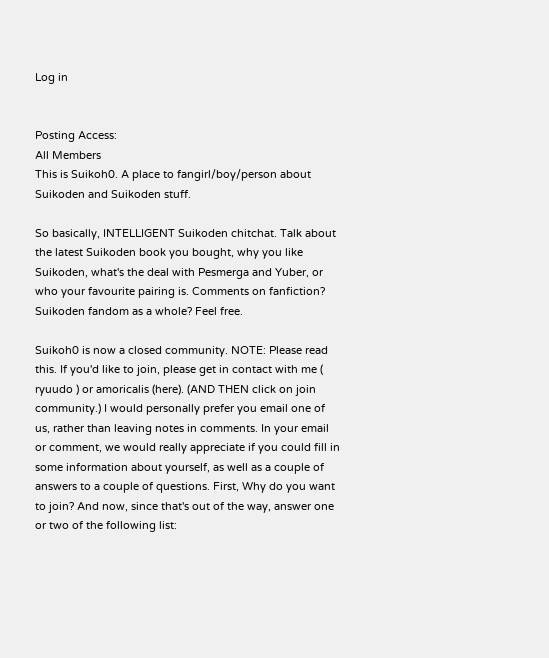Log in


Posting Access:
All Members
This is Suikoh0. A place to fangirl/boy/person about Suikoden and Suikoden stuff.

So basically, INTELLIGENT Suikoden chitchat. Talk about the latest Suikoden book you bought, why you like Suikoden, what's the deal with Pesmerga and Yuber, or who your favourite pairing is. Comments on fanfiction? Suikoden fandom as a whole? Feel free.

Suikoh0 is now a closed community. NOTE: Please read this. If you'd like to join, please get in contact with me ( ryuudo ) or amoricalis (here). (AND THEN click on join community.) I would personally prefer you email one of us, rather than leaving notes in comments. In your email or comment, we would really appreciate if you could fill in some information about yourself, as well as a couple of answers to a couple of questions. First, Why do you want to join? And now, since that's out of the way, answer one or two of the following list: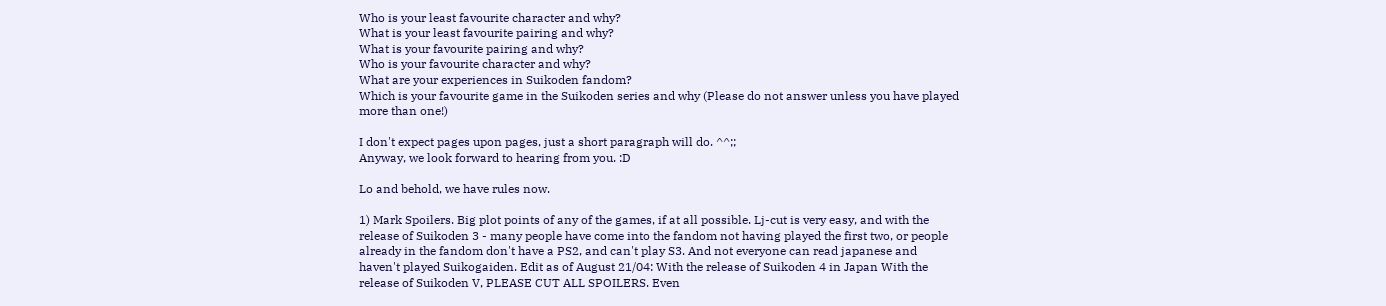Who is your least favourite character and why?
What is your least favourite pairing and why?
What is your favourite pairing and why?
Who is your favourite character and why?
What are your experiences in Suikoden fandom?
Which is your favourite game in the Suikoden series and why (Please do not answer unless you have played more than one!)

I don't expect pages upon pages, just a short paragraph will do. ^^;;
Anyway, we look forward to hearing from you. :D

Lo and behold, we have rules now.

1) Mark Spoilers. Big plot points of any of the games, if at all possible. Lj-cut is very easy, and with the release of Suikoden 3 - many people have come into the fandom not having played the first two, or people already in the fandom don't have a PS2, and can't play S3. And not everyone can read japanese and haven't played Suikogaiden. Edit as of August 21/04: With the release of Suikoden 4 in Japan With the release of Suikoden V, PLEASE CUT ALL SPOILERS. Even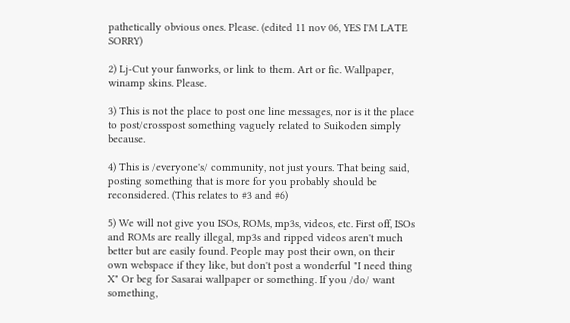pathetically obvious ones. Please. (edited 11 nov 06, YES I'M LATE SORRY)

2) Lj-Cut your fanworks, or link to them. Art or fic. Wallpaper, winamp skins. Please.

3) This is not the place to post one line messages, nor is it the place to post/crosspost something vaguely related to Suikoden simply because.

4) This is /everyone's/ community, not just yours. That being said, posting something that is more for you probably should be reconsidered. (This relates to #3 and #6)

5) We will not give you ISOs, ROMs, mp3s, videos, etc. First off, ISOs and ROMs are really illegal, mp3s and ripped videos aren't much better but are easily found. People may post their own, on their own webspace if they like, but don't post a wonderful "I need thing X" Or beg for Sasarai wallpaper or something. If you /do/ want something,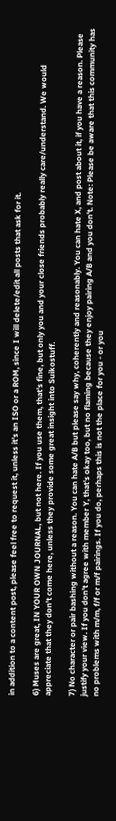in addition to a content post, please feel free to request it, unless it's an ISO or a ROM, since I will delete/edit all posts that ask for it.

6) Muses are great, IN YOUR OWN JOURNAL, but not here. If you use them, that's fine, but only you and your close friends probably really care/understand. We would appreciate that they don't come here, unless they provide some great insight into Suikostuff.

7) No character or pair bashing without a reason. You can hate A/B but please say why, coherently and reasonably. You can hate X, and post about it, if you have a reason. Please justify your view. If you don't agree with member Y, that's okay too, but no flaming because they enjoy pairing A/B and you don't. Note: Please be aware that this community has no problems with m/m, f/f or m/f pairings. If you do, perhaps this is not the place for you - or you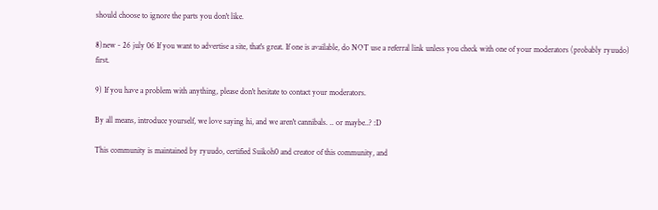should choose to ignore the parts you don't like.

8)new - 26 july 06 If you want to advertise a site, that's great. If one is available, do NOT use a referral link unless you check with one of your moderators (probably ryuudo) first.

9) If you have a problem with anything, please don't hesitate to contact your moderators.

By all means, introduce yourself, we love saying hi, and we aren't cannibals. .. or maybe..? :D

This community is maintained by ryuudo, certified Suikoh0 and creator of this community, and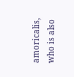amoricalis, who is also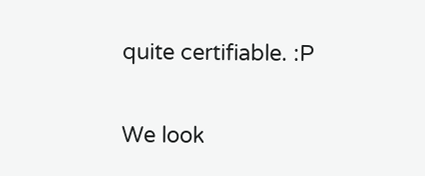quite certifiable. :P

We look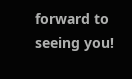forward to seeing you!